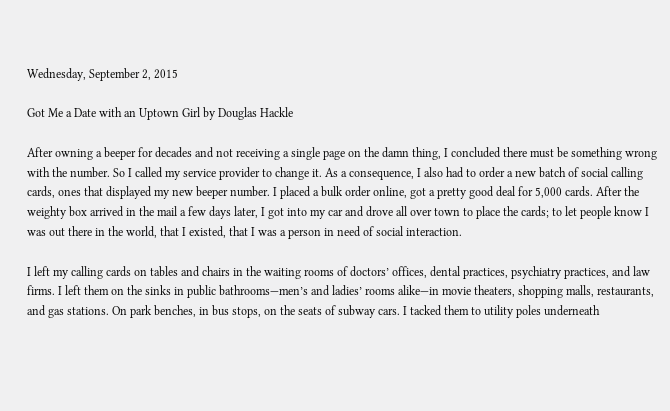Wednesday, September 2, 2015

Got Me a Date with an Uptown Girl by Douglas Hackle

After owning a beeper for decades and not receiving a single page on the damn thing, I concluded there must be something wrong with the number. So I called my service provider to change it. As a consequence, I also had to order a new batch of social calling cards, ones that displayed my new beeper number. I placed a bulk order online, got a pretty good deal for 5,000 cards. After the weighty box arrived in the mail a few days later, I got into my car and drove all over town to place the cards; to let people know I was out there in the world, that I existed, that I was a person in need of social interaction.

I left my calling cards on tables and chairs in the waiting rooms of doctors’ offices, dental practices, psychiatry practices, and law firms. I left them on the sinks in public bathrooms—men’s and ladies’ rooms alike—in movie theaters, shopping malls, restaurants, and gas stations. On park benches, in bus stops, on the seats of subway cars. I tacked them to utility poles underneath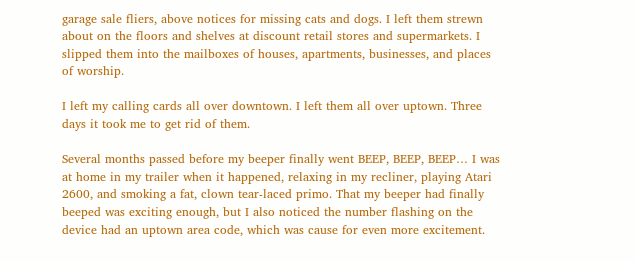garage sale fliers, above notices for missing cats and dogs. I left them strewn about on the floors and shelves at discount retail stores and supermarkets. I slipped them into the mailboxes of houses, apartments, businesses, and places of worship.

I left my calling cards all over downtown. I left them all over uptown. Three days it took me to get rid of them.

Several months passed before my beeper finally went BEEP, BEEP, BEEP… I was at home in my trailer when it happened, relaxing in my recliner, playing Atari 2600, and smoking a fat, clown tear-laced primo. That my beeper had finally beeped was exciting enough, but I also noticed the number flashing on the device had an uptown area code, which was cause for even more excitement.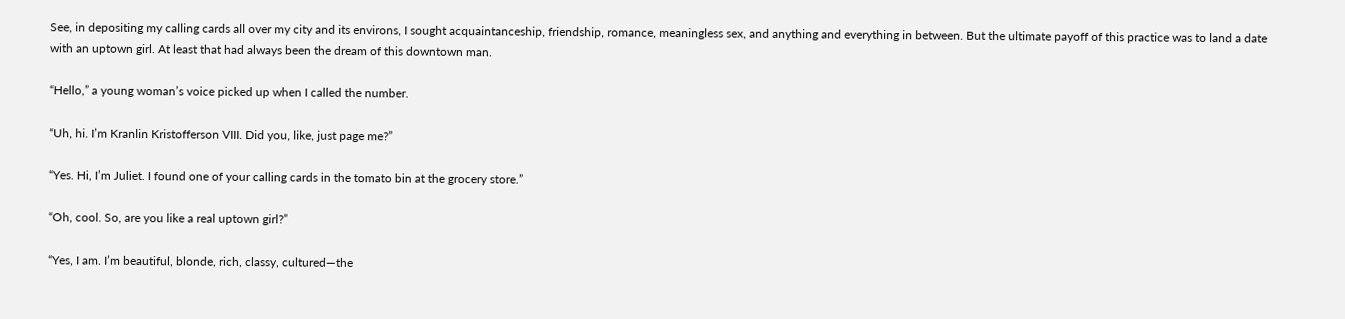See, in depositing my calling cards all over my city and its environs, I sought acquaintanceship, friendship, romance, meaningless sex, and anything and everything in between. But the ultimate payoff of this practice was to land a date with an uptown girl. At least that had always been the dream of this downtown man.

“Hello,” a young woman’s voice picked up when I called the number.

“Uh, hi. I’m Kranlin Kristofferson VIII. Did you, like, just page me?”

“Yes. Hi, I’m Juliet. I found one of your calling cards in the tomato bin at the grocery store.”

“Oh, cool. So, are you like a real uptown girl?”

“Yes, I am. I’m beautiful, blonde, rich, classy, cultured—the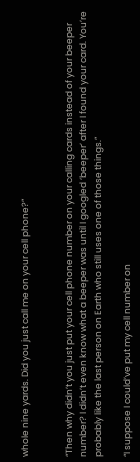whole nine yards. Did you just call me on your cell phone?”


“Then why didn’t you just put your cell phone number on your calling cards instead of your beeper number? I didn’t even know what a beeper was until I googled ‘beeper’ after I found your card. You’re probably like the last person on Earth who still uses one of those things.”

“I suppose I could’ve put my cell number on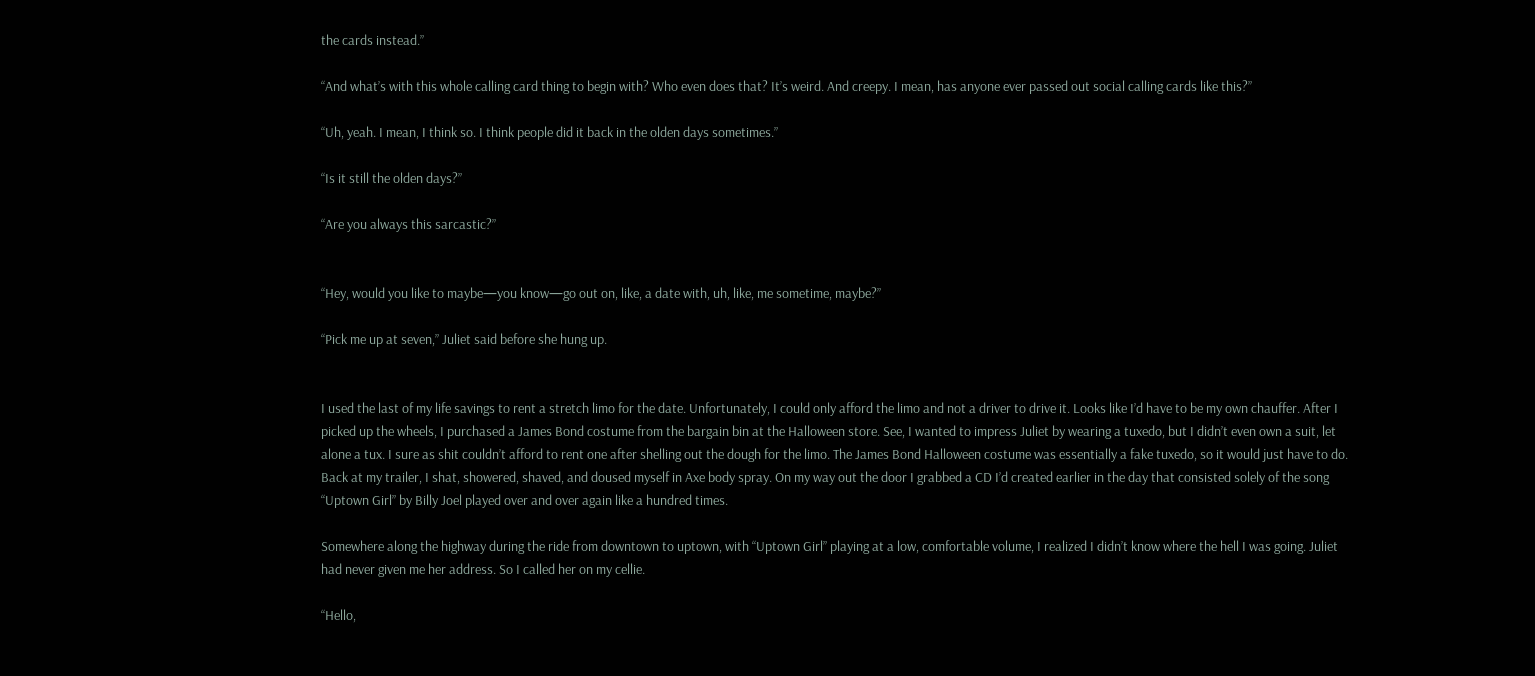the cards instead.”

“And what’s with this whole calling card thing to begin with? Who even does that? It’s weird. And creepy. I mean, has anyone ever passed out social calling cards like this?”

“Uh, yeah. I mean, I think so. I think people did it back in the olden days sometimes.”

“Is it still the olden days?”

“Are you always this sarcastic?”


“Hey, would you like to maybe—you know—go out on, like, a date with, uh, like, me sometime, maybe?”

“Pick me up at seven,” Juliet said before she hung up.


I used the last of my life savings to rent a stretch limo for the date. Unfortunately, I could only afford the limo and not a driver to drive it. Looks like I’d have to be my own chauffer. After I picked up the wheels, I purchased a James Bond costume from the bargain bin at the Halloween store. See, I wanted to impress Juliet by wearing a tuxedo, but I didn’t even own a suit, let alone a tux. I sure as shit couldn’t afford to rent one after shelling out the dough for the limo. The James Bond Halloween costume was essentially a fake tuxedo, so it would just have to do. Back at my trailer, I shat, showered, shaved, and doused myself in Axe body spray. On my way out the door I grabbed a CD I’d created earlier in the day that consisted solely of the song “Uptown Girl” by Billy Joel played over and over again like a hundred times.

Somewhere along the highway during the ride from downtown to uptown, with “Uptown Girl” playing at a low, comfortable volume, I realized I didn’t know where the hell I was going. Juliet had never given me her address. So I called her on my cellie.

“Hello,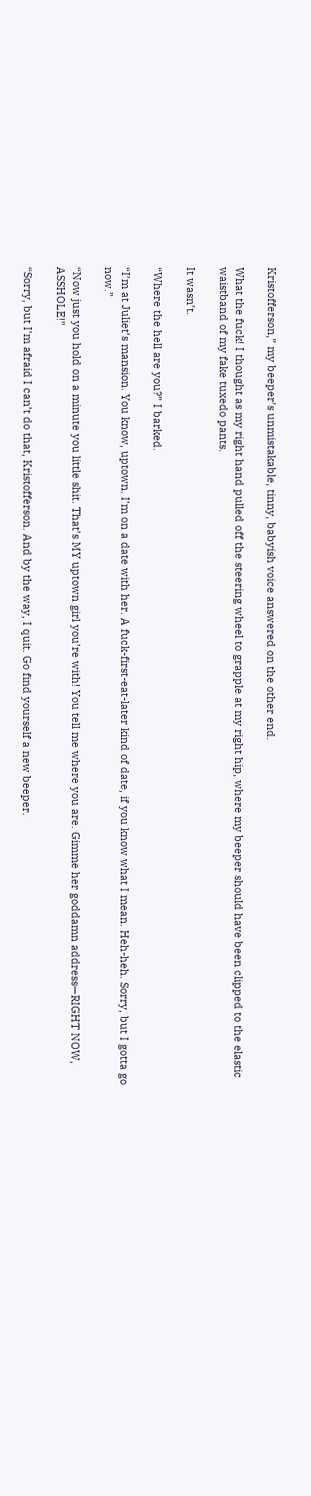Kristofferson,” my beeper’s unmistakable, tinny, babyish voice answered on the other end.

What the fuck! I thought as my right hand pulled off the steering wheel to grapple at my right hip, where my beeper should have been clipped to the elastic waistband of my fake tuxedo pants.

It wasn’t.

“Where the hell are you?” I barked.

“I’m at Juliet’s mansion. You know, uptown. I’m on a date with her. A fuck-first-eat-later kind of date, if you know what I mean. Heh-heh. Sorry, but I gotta go now.”

“Now just you hold on a minute you little shit. That’s MY uptown girl you’re with! You tell me where you are. Gimme her goddamn address—RIGHT NOW, ASSHOLE!”

“Sorry, but I’m afraid I can’t do that, Kristofferson. And by the way, I quit. Go find yourself a new beeper.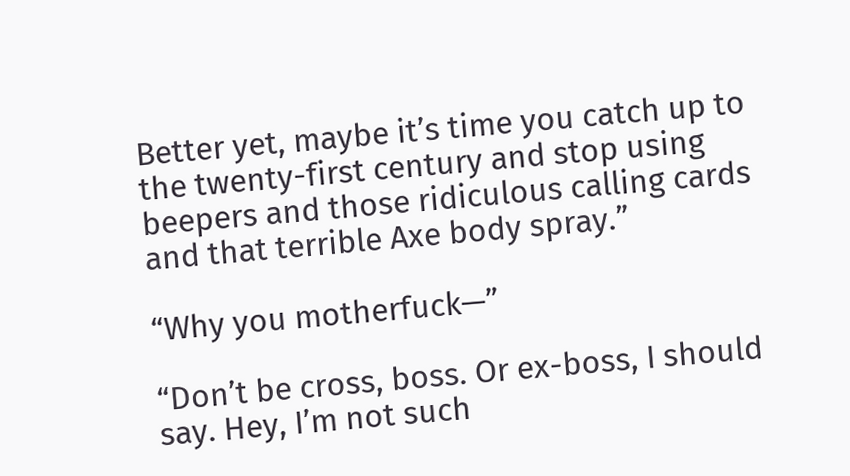Better yet, maybe it’s time you catch up to the twenty-first century and stop using beepers and those ridiculous calling cards and that terrible Axe body spray.”

“Why you motherfuck—”

“Don’t be cross, boss. Or ex-boss, I should say. Hey, I’m not such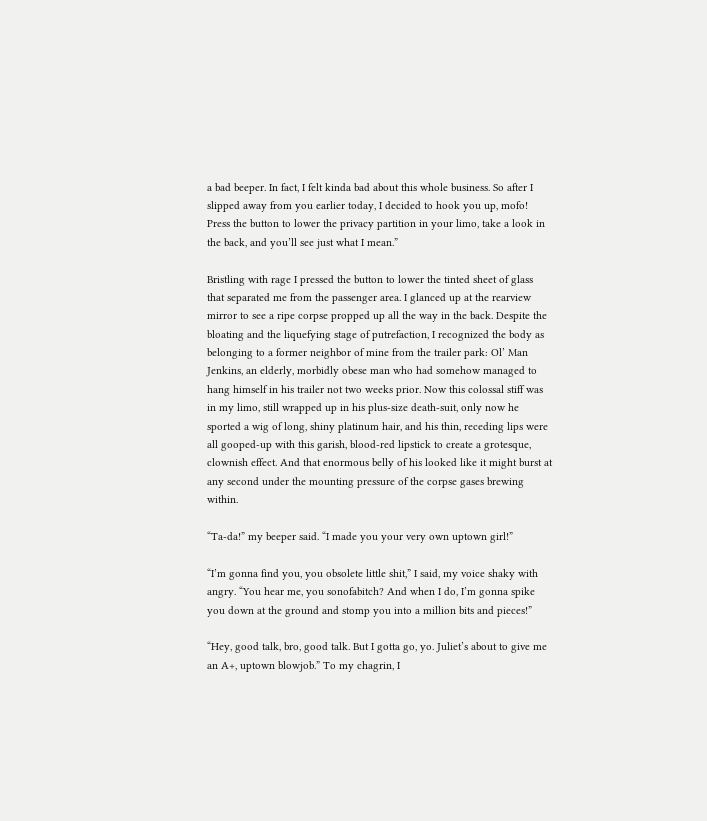a bad beeper. In fact, I felt kinda bad about this whole business. So after I slipped away from you earlier today, I decided to hook you up, mofo! Press the button to lower the privacy partition in your limo, take a look in the back, and you’ll see just what I mean.”

Bristling with rage I pressed the button to lower the tinted sheet of glass that separated me from the passenger area. I glanced up at the rearview mirror to see a ripe corpse propped up all the way in the back. Despite the bloating and the liquefying stage of putrefaction, I recognized the body as belonging to a former neighbor of mine from the trailer park: Ol’ Man Jenkins, an elderly, morbidly obese man who had somehow managed to hang himself in his trailer not two weeks prior. Now this colossal stiff was in my limo, still wrapped up in his plus-size death-suit, only now he sported a wig of long, shiny platinum hair, and his thin, receding lips were all gooped-up with this garish, blood-red lipstick to create a grotesque, clownish effect. And that enormous belly of his looked like it might burst at any second under the mounting pressure of the corpse gases brewing within.

“Ta-da!” my beeper said. “I made you your very own uptown girl!”

“I’m gonna find you, you obsolete little shit,” I said, my voice shaky with angry. “You hear me, you sonofabitch? And when I do, I’m gonna spike you down at the ground and stomp you into a million bits and pieces!”

“Hey, good talk, bro, good talk. But I gotta go, yo. Juliet’s about to give me an A+, uptown blowjob.” To my chagrin, I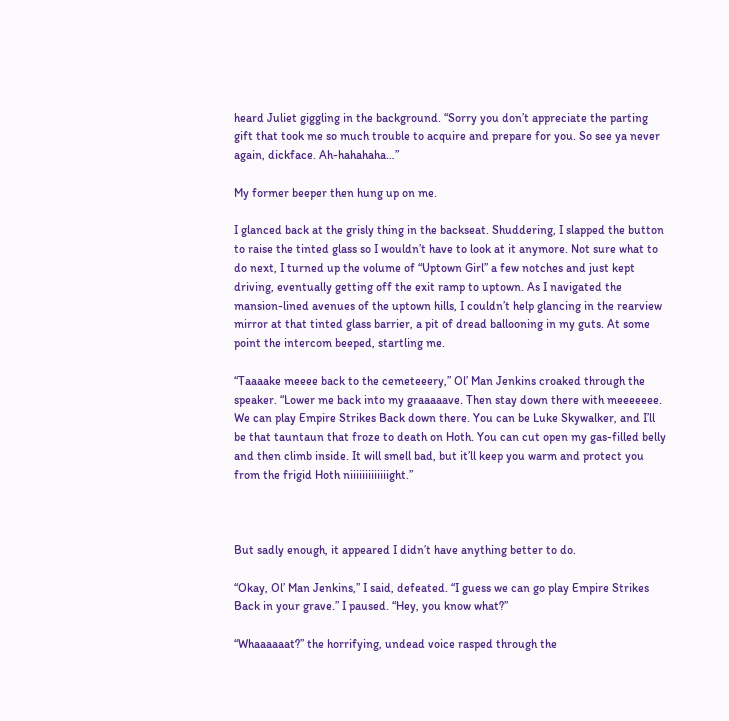heard Juliet giggling in the background. “Sorry you don’t appreciate the parting gift that took me so much trouble to acquire and prepare for you. So see ya never again, dickface. Ah-hahahaha…”

My former beeper then hung up on me.

I glanced back at the grisly thing in the backseat. Shuddering, I slapped the button to raise the tinted glass so I wouldn’t have to look at it anymore. Not sure what to do next, I turned up the volume of “Uptown Girl” a few notches and just kept driving, eventually getting off the exit ramp to uptown. As I navigated the mansion-lined avenues of the uptown hills, I couldn’t help glancing in the rearview mirror at that tinted glass barrier, a pit of dread ballooning in my guts. At some point the intercom beeped, startling me.

“Taaaake meeee back to the cemeteeery,” Ol’ Man Jenkins croaked through the speaker. “Lower me back into my graaaaave. Then stay down there with meeeeeee. We can play Empire Strikes Back down there. You can be Luke Skywalker, and I’ll be that tauntaun that froze to death on Hoth. You can cut open my gas-filled belly and then climb inside. It will smell bad, but it’ll keep you warm and protect you from the frigid Hoth niiiiiiiiiiiiight.”



But sadly enough, it appeared I didn’t have anything better to do.

“Okay, Ol’ Man Jenkins,” I said, defeated. “I guess we can go play Empire Strikes Back in your grave.” I paused. “Hey, you know what?”

“Whaaaaaat?” the horrifying, undead voice rasped through the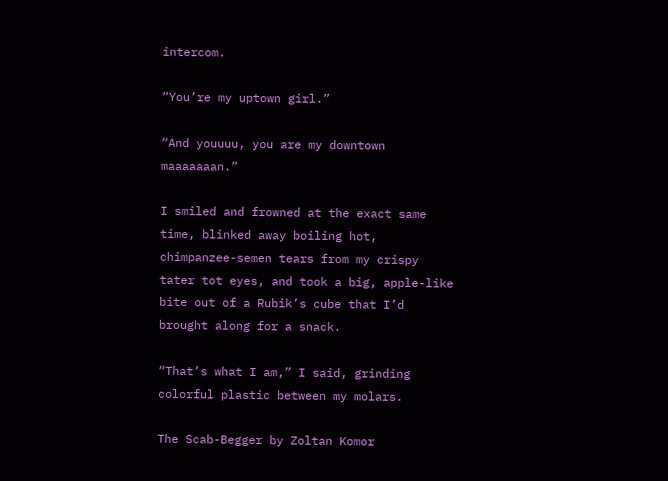intercom.

“You’re my uptown girl.”

“And youuuu, you are my downtown maaaaaaan.”

I smiled and frowned at the exact same time, blinked away boiling hot, chimpanzee-semen tears from my crispy tater tot eyes, and took a big, apple-like bite out of a Rubik’s cube that I’d brought along for a snack.

“That’s what I am,” I said, grinding colorful plastic between my molars.

The Scab-Begger by Zoltan Komor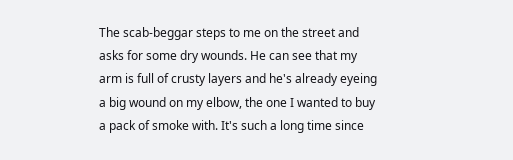The scab-beggar steps to me on the street and asks for some dry wounds. He can see that my arm is full of crusty layers and he's already eyeing a big wound on my elbow, the one I wanted to buy a pack of smoke with. It's such a long time since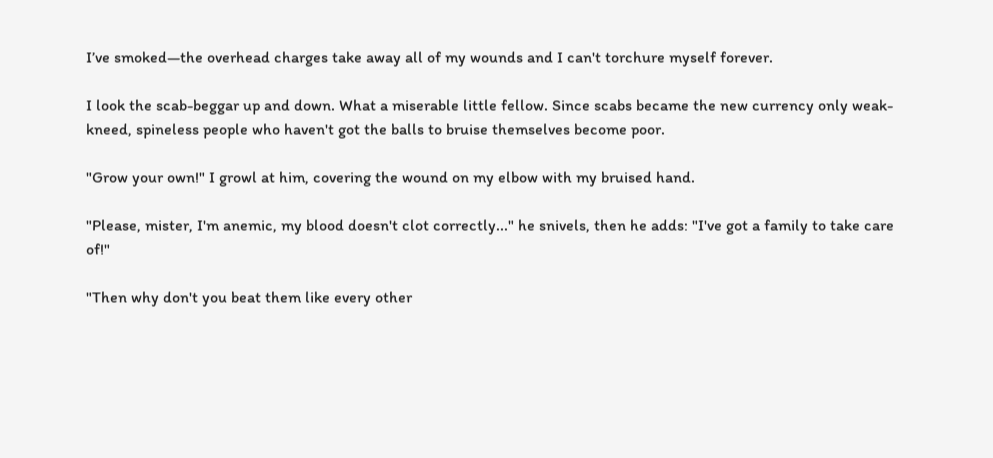I’ve smoked—the overhead charges take away all of my wounds and I can't torchure myself forever.

I look the scab-beggar up and down. What a miserable little fellow. Since scabs became the new currency only weak-kneed, spineless people who haven't got the balls to bruise themselves become poor.

"Grow your own!" I growl at him, covering the wound on my elbow with my bruised hand.

"Please, mister, I'm anemic, my blood doesn't clot correctly..." he snivels, then he adds: "I've got a family to take care of!"

"Then why don't you beat them like every other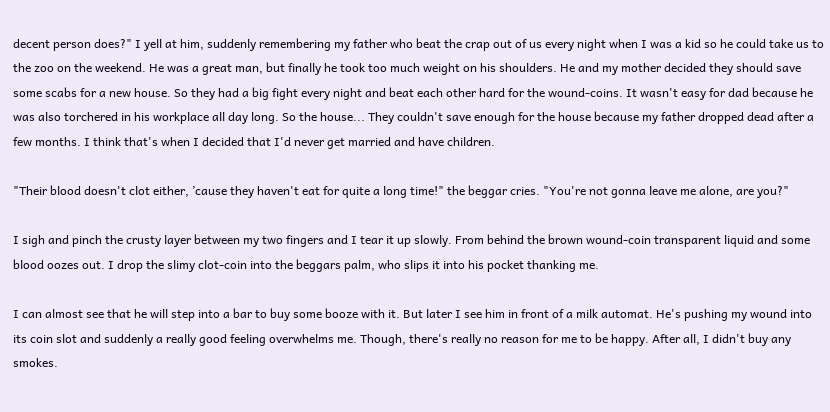decent person does?" I yell at him, suddenly remembering my father who beat the crap out of us every night when I was a kid so he could take us to the zoo on the weekend. He was a great man, but finally he took too much weight on his shoulders. He and my mother decided they should save some scabs for a new house. So they had a big fight every night and beat each other hard for the wound-coins. It wasn't easy for dad because he was also torchered in his workplace all day long. So the house... They couldn't save enough for the house because my father dropped dead after a few months. I think that's when I decided that I'd never get married and have children.

"Their blood doesn't clot either, ’cause they haven't eat for quite a long time!" the beggar cries. "You're not gonna leave me alone, are you?"

I sigh and pinch the crusty layer between my two fingers and I tear it up slowly. From behind the brown wound-coin transparent liquid and some blood oozes out. I drop the slimy clot-coin into the beggars palm, who slips it into his pocket thanking me.

I can almost see that he will step into a bar to buy some booze with it. But later I see him in front of a milk automat. He's pushing my wound into its coin slot and suddenly a really good feeling overwhelms me. Though, there's really no reason for me to be happy. After all, I didn't buy any smokes.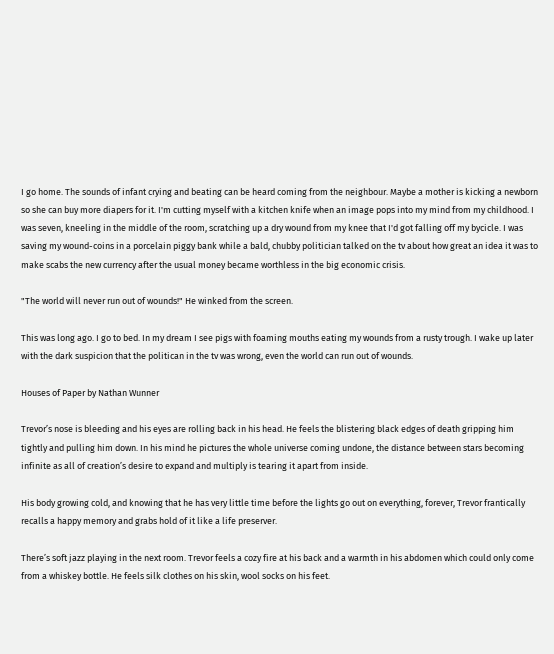I go home. The sounds of infant crying and beating can be heard coming from the neighbour. Maybe a mother is kicking a newborn so she can buy more diapers for it. I'm cutting myself with a kitchen knife when an image pops into my mind from my childhood. I was seven, kneeling in the middle of the room, scratching up a dry wound from my knee that I'd got falling off my bycicle. I was saving my wound-coins in a porcelain piggy bank while a bald, chubby politician talked on the tv about how great an idea it was to make scabs the new currency after the usual money became worthless in the big economic crisis.

"The world will never run out of wounds!" He winked from the screen.

This was long ago. I go to bed. In my dream I see pigs with foaming mouths eating my wounds from a rusty trough. I wake up later with the dark suspicion that the politican in the tv was wrong, even the world can run out of wounds.

Houses of Paper by Nathan Wunner

Trevor’s nose is bleeding and his eyes are rolling back in his head. He feels the blistering black edges of death gripping him tightly and pulling him down. In his mind he pictures the whole universe coming undone, the distance between stars becoming infinite as all of creation’s desire to expand and multiply is tearing it apart from inside.

His body growing cold, and knowing that he has very little time before the lights go out on everything, forever, Trevor frantically recalls a happy memory and grabs hold of it like a life preserver.

There’s soft jazz playing in the next room. Trevor feels a cozy fire at his back and a warmth in his abdomen which could only come from a whiskey bottle. He feels silk clothes on his skin, wool socks on his feet.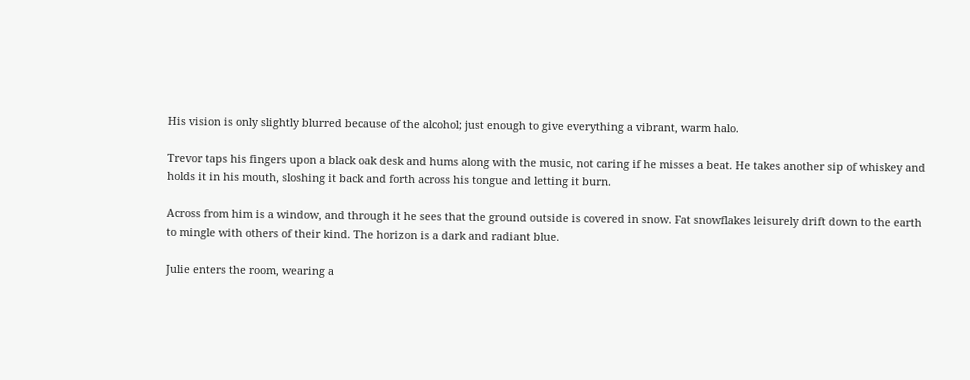His vision is only slightly blurred because of the alcohol; just enough to give everything a vibrant, warm halo.

Trevor taps his fingers upon a black oak desk and hums along with the music, not caring if he misses a beat. He takes another sip of whiskey and holds it in his mouth, sloshing it back and forth across his tongue and letting it burn.

Across from him is a window, and through it he sees that the ground outside is covered in snow. Fat snowflakes leisurely drift down to the earth to mingle with others of their kind. The horizon is a dark and radiant blue.

Julie enters the room, wearing a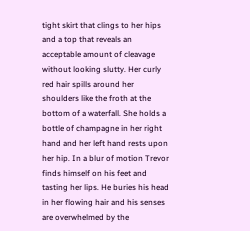tight skirt that clings to her hips and a top that reveals an acceptable amount of cleavage without looking slutty. Her curly red hair spills around her shoulders like the froth at the bottom of a waterfall. She holds a bottle of champagne in her right hand and her left hand rests upon her hip. In a blur of motion Trevor finds himself on his feet and tasting her lips. He buries his head in her flowing hair and his senses are overwhelmed by the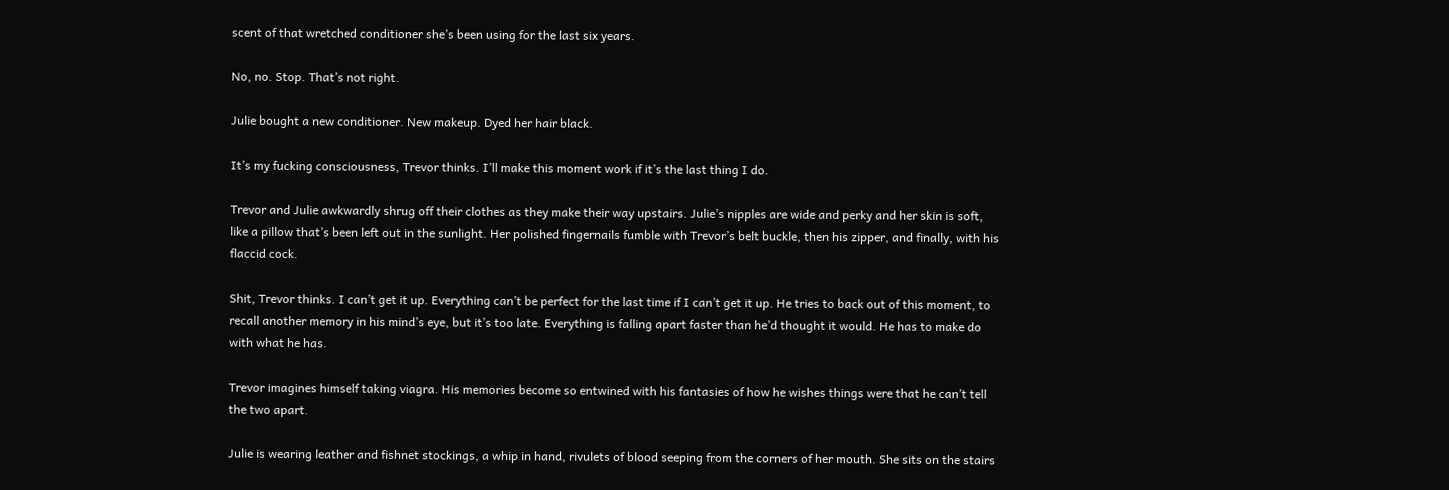scent of that wretched conditioner she’s been using for the last six years.

No, no. Stop. That’s not right.

Julie bought a new conditioner. New makeup. Dyed her hair black.

It’s my fucking consciousness, Trevor thinks. I’ll make this moment work if it’s the last thing I do.

Trevor and Julie awkwardly shrug off their clothes as they make their way upstairs. Julie’s nipples are wide and perky and her skin is soft, like a pillow that’s been left out in the sunlight. Her polished fingernails fumble with Trevor’s belt buckle, then his zipper, and finally, with his flaccid cock.

Shit, Trevor thinks. I can’t get it up. Everything can’t be perfect for the last time if I can’t get it up. He tries to back out of this moment, to recall another memory in his mind’s eye, but it’s too late. Everything is falling apart faster than he’d thought it would. He has to make do with what he has.

Trevor imagines himself taking viagra. His memories become so entwined with his fantasies of how he wishes things were that he can’t tell the two apart.

Julie is wearing leather and fishnet stockings, a whip in hand, rivulets of blood seeping from the corners of her mouth. She sits on the stairs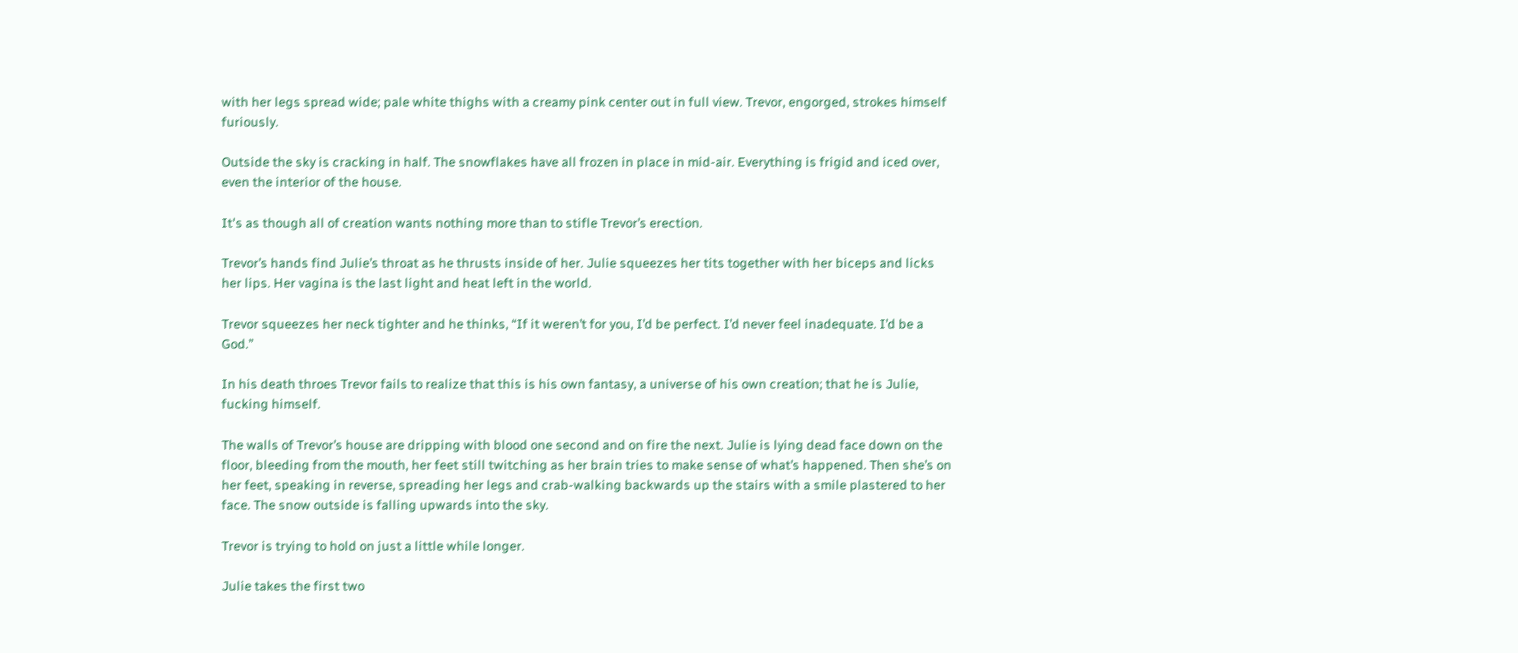with her legs spread wide; pale white thighs with a creamy pink center out in full view. Trevor, engorged, strokes himself furiously.

Outside the sky is cracking in half. The snowflakes have all frozen in place in mid-air. Everything is frigid and iced over, even the interior of the house.

It's as though all of creation wants nothing more than to stifle Trevor’s erection.

Trevor’s hands find Julie’s throat as he thrusts inside of her. Julie squeezes her tits together with her biceps and licks her lips. Her vagina is the last light and heat left in the world.

Trevor squeezes her neck tighter and he thinks, “If it weren’t for you, I’d be perfect. I’d never feel inadequate. I’d be a God.”

In his death throes Trevor fails to realize that this is his own fantasy, a universe of his own creation; that he is Julie, fucking himself.

The walls of Trevor’s house are dripping with blood one second and on fire the next. Julie is lying dead face down on the floor, bleeding from the mouth, her feet still twitching as her brain tries to make sense of what’s happened. Then she’s on her feet, speaking in reverse, spreading her legs and crab-walking backwards up the stairs with a smile plastered to her face. The snow outside is falling upwards into the sky.

Trevor is trying to hold on just a little while longer.

Julie takes the first two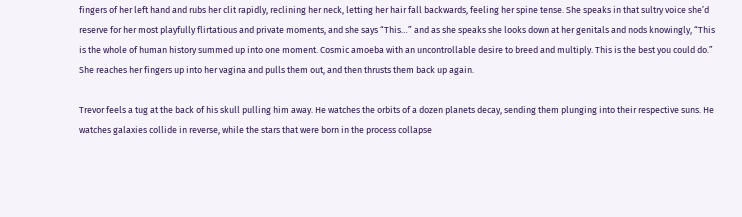fingers of her left hand and rubs her clit rapidly, reclining her neck, letting her hair fall backwards, feeling her spine tense. She speaks in that sultry voice she’d reserve for her most playfully flirtatious and private moments, and she says “This…” and as she speaks she looks down at her genitals and nods knowingly, “This is the whole of human history summed up into one moment. Cosmic amoeba with an uncontrollable desire to breed and multiply. This is the best you could do.” She reaches her fingers up into her vagina and pulls them out, and then thrusts them back up again.

Trevor feels a tug at the back of his skull pulling him away. He watches the orbits of a dozen planets decay, sending them plunging into their respective suns. He watches galaxies collide in reverse, while the stars that were born in the process collapse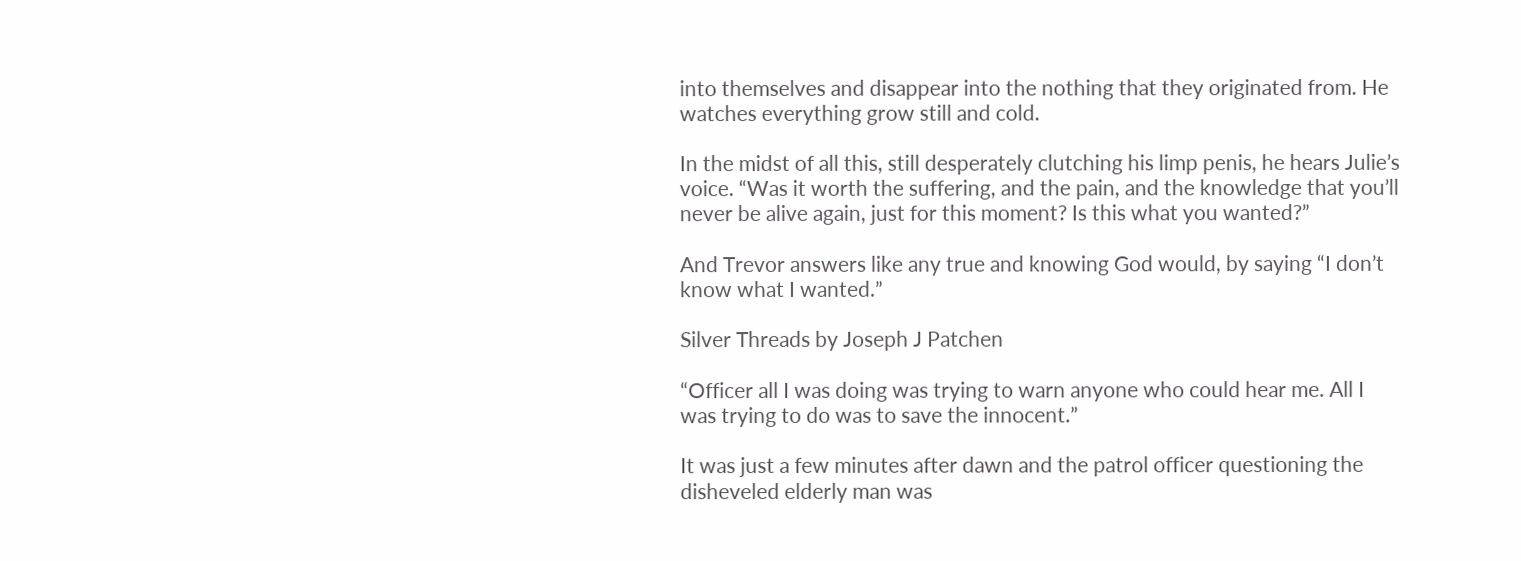into themselves and disappear into the nothing that they originated from. He watches everything grow still and cold.

In the midst of all this, still desperately clutching his limp penis, he hears Julie’s voice. “Was it worth the suffering, and the pain, and the knowledge that you’ll never be alive again, just for this moment? Is this what you wanted?”

And Trevor answers like any true and knowing God would, by saying “I don’t know what I wanted.”

Silver Threads by Joseph J Patchen

“Officer all I was doing was trying to warn anyone who could hear me. All I was trying to do was to save the innocent.”

It was just a few minutes after dawn and the patrol officer questioning the disheveled elderly man was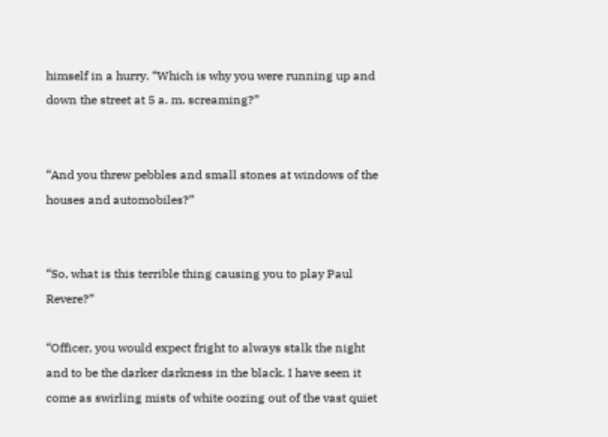himself in a hurry. “Which is why you were running up and down the street at 5 a. m. screaming?”


“And you threw pebbles and small stones at windows of the houses and automobiles?”


“So, what is this terrible thing causing you to play Paul Revere?”

“Officer, you would expect fright to always stalk the night and to be the darker darkness in the black. I have seen it come as swirling mists of white oozing out of the vast quiet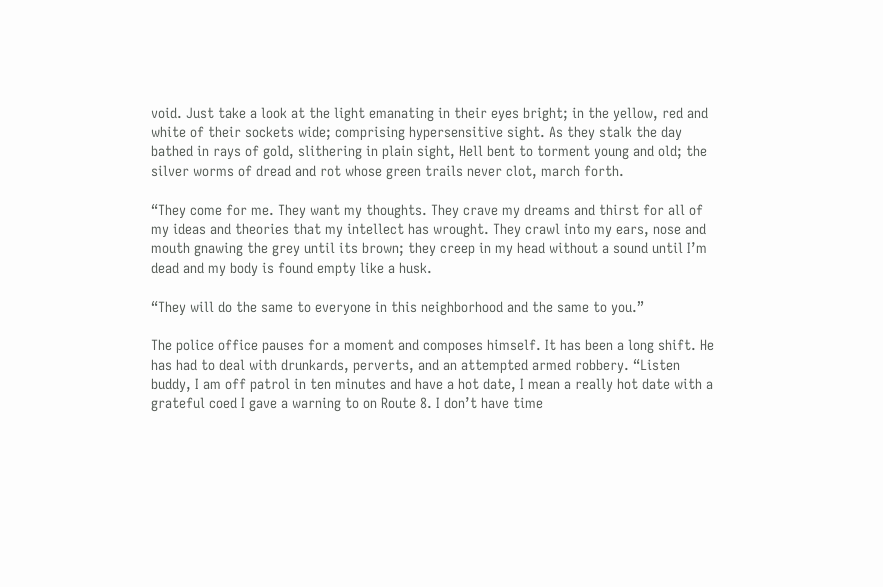void. Just take a look at the light emanating in their eyes bright; in the yellow, red and white of their sockets wide; comprising hypersensitive sight. As they stalk the day bathed in rays of gold, slithering in plain sight, Hell bent to torment young and old; the silver worms of dread and rot whose green trails never clot, march forth.

“They come for me. They want my thoughts. They crave my dreams and thirst for all of my ideas and theories that my intellect has wrought. They crawl into my ears, nose and mouth gnawing the grey until its brown; they creep in my head without a sound until I’m dead and my body is found empty like a husk.

“They will do the same to everyone in this neighborhood and the same to you.”

The police office pauses for a moment and composes himself. It has been a long shift. He has had to deal with drunkards, perverts, and an attempted armed robbery. “Listen buddy, I am off patrol in ten minutes and have a hot date, I mean a really hot date with a grateful coed I gave a warning to on Route 8. I don’t have time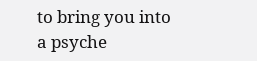to bring you into a psyche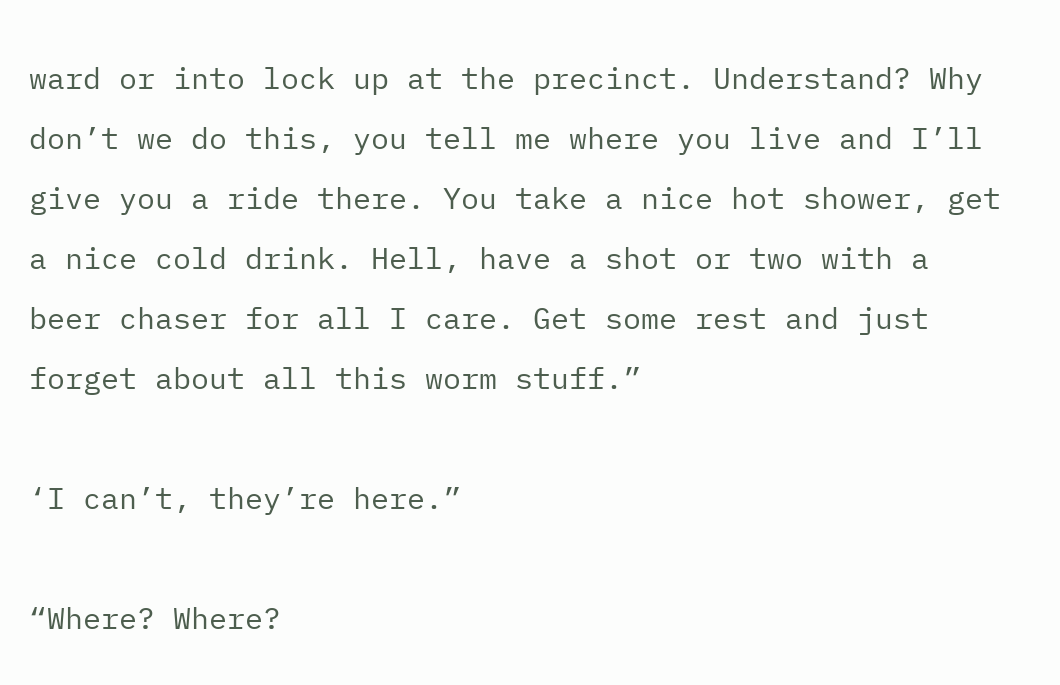ward or into lock up at the precinct. Understand? Why don’t we do this, you tell me where you live and I’ll give you a ride there. You take a nice hot shower, get a nice cold drink. Hell, have a shot or two with a beer chaser for all I care. Get some rest and just forget about all this worm stuff.”

‘I can’t, they’re here.”

“Where? Where?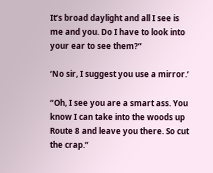It’s broad daylight and all I see is me and you. Do I have to look into your ear to see them?”

‘No sir, I suggest you use a mirror.’

“Oh, I see you are a smart ass. You know I can take into the woods up Route 8 and leave you there. So cut the crap.”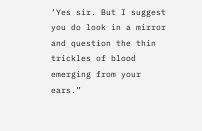‘Yes sir. But I suggest you do look in a mirror and question the thin trickles of blood emerging from your ears.”